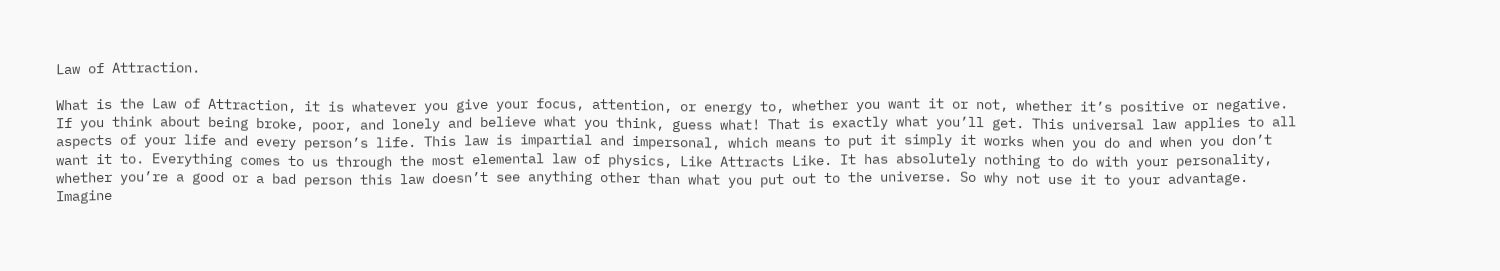Law of Attraction.

What is the Law of Attraction, it is whatever you give your focus, attention, or energy to, whether you want it or not, whether it’s positive or negative. If you think about being broke, poor, and lonely and believe what you think, guess what! That is exactly what you’ll get. This universal law applies to all aspects of your life and every person’s life. This law is impartial and impersonal, which means to put it simply it works when you do and when you don’t want it to. Everything comes to us through the most elemental law of physics, Like Attracts Like. It has absolutely nothing to do with your personality, whether you’re a good or a bad person this law doesn’t see anything other than what you put out to the universe. So why not use it to your advantage. Imagine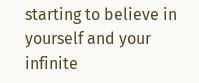starting to believe in yourself and your infinite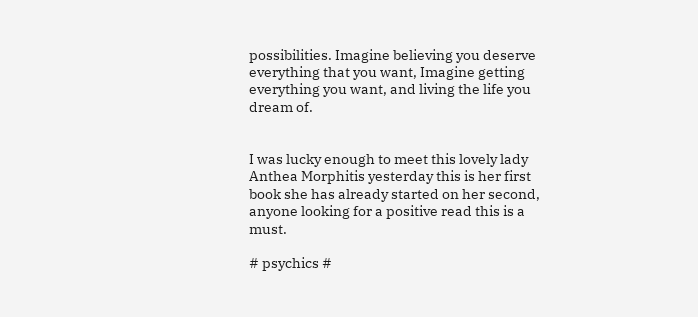possibilities. Imagine believing you deserve everything that you want, Imagine getting everything you want, and living the life you dream of.


I was lucky enough to meet this lovely lady Anthea Morphitis yesterday this is her first book she has already started on her second, anyone looking for a positive read this is a must.

# psychics #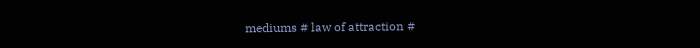mediums # law of attraction #